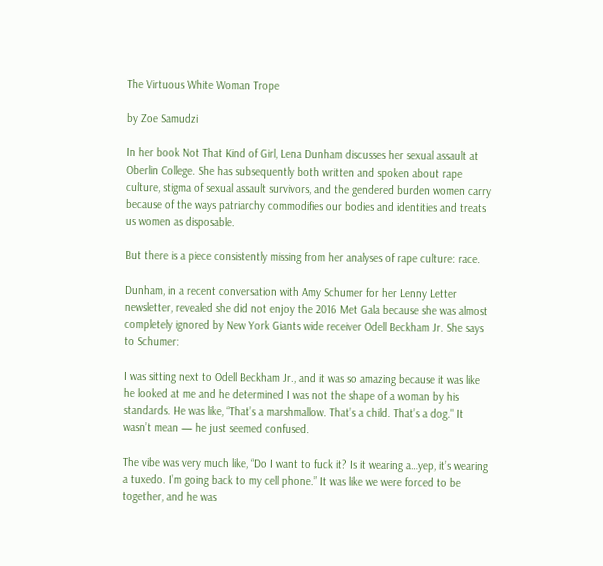The Virtuous White Woman Trope

by Zoe Samudzi

In her book Not That Kind of Girl, Lena Dunham discusses her sexual assault at Oberlin College. She has subsequently both written and spoken about rape culture, stigma of sexual assault survivors, and the gendered burden women carry because of the ways patriarchy commodifies our bodies and identities and treats us women as disposable.

But there is a piece consistently missing from her analyses of rape culture: race.

Dunham, in a recent conversation with Amy Schumer for her Lenny Letter newsletter, revealed she did not enjoy the 2016 Met Gala because she was almost completely ignored by New York Giants wide receiver Odell Beckham Jr. She says to Schumer:

I was sitting next to Odell Beckham Jr., and it was so amazing because it was like he looked at me and he determined I was not the shape of a woman by his standards. He was like, “That’s a marshmallow. That’s a child. That’s a dog." It wasn’t mean — he just seemed confused.

The vibe was very much like, “Do I want to fuck it? Is it wearing a…yep, it’s wearing a tuxedo. I’m going back to my cell phone.” It was like we were forced to be together, and he was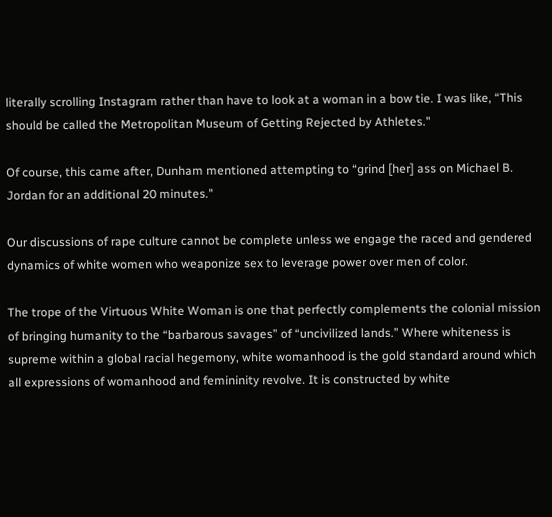literally scrolling Instagram rather than have to look at a woman in a bow tie. I was like, “This should be called the Metropolitan Museum of Getting Rejected by Athletes."

Of course, this came after, Dunham mentioned attempting to “grind [her] ass on Michael B. Jordan for an additional 20 minutes."

Our discussions of rape culture cannot be complete unless we engage the raced and gendered dynamics of white women who weaponize sex to leverage power over men of color.

The trope of the Virtuous White Woman is one that perfectly complements the colonial mission of bringing humanity to the “barbarous savages” of “uncivilized lands.” Where whiteness is supreme within a global racial hegemony, white womanhood is the gold standard around which all expressions of womanhood and femininity revolve. It is constructed by white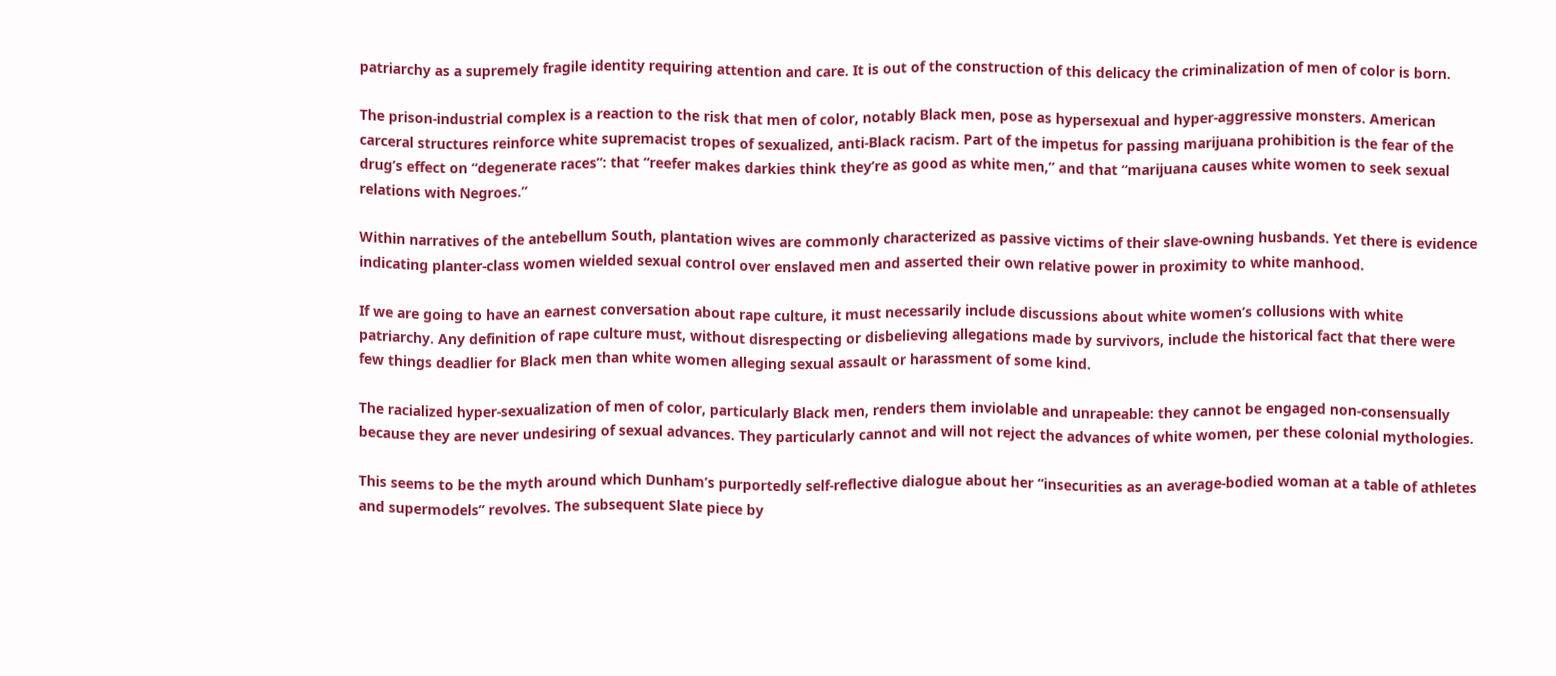patriarchy as a supremely fragile identity requiring attention and care. It is out of the construction of this delicacy the criminalization of men of color is born.

The prison-industrial complex is a reaction to the risk that men of color, notably Black men, pose as hypersexual and hyper-aggressive monsters. American carceral structures reinforce white supremacist tropes of sexualized, anti-Black racism. Part of the impetus for passing marijuana prohibition is the fear of the drug’s effect on “degenerate races”: that “reefer makes darkies think they’re as good as white men,” and that “marijuana causes white women to seek sexual relations with Negroes.”

Within narratives of the antebellum South, plantation wives are commonly characterized as passive victims of their slave-owning husbands. Yet there is evidence indicating planter-class women wielded sexual control over enslaved men and asserted their own relative power in proximity to white manhood.

If we are going to have an earnest conversation about rape culture, it must necessarily include discussions about white women’s collusions with white patriarchy. Any definition of rape culture must, without disrespecting or disbelieving allegations made by survivors, include the historical fact that there were few things deadlier for Black men than white women alleging sexual assault or harassment of some kind.

The racialized hyper-sexualization of men of color, particularly Black men, renders them inviolable and unrapeable: they cannot be engaged non-consensually because they are never undesiring of sexual advances. They particularly cannot and will not reject the advances of white women, per these colonial mythologies.

This seems to be the myth around which Dunham’s purportedly self-reflective dialogue about her “insecurities as an average-bodied woman at a table of athletes and supermodels” revolves. The subsequent Slate piece by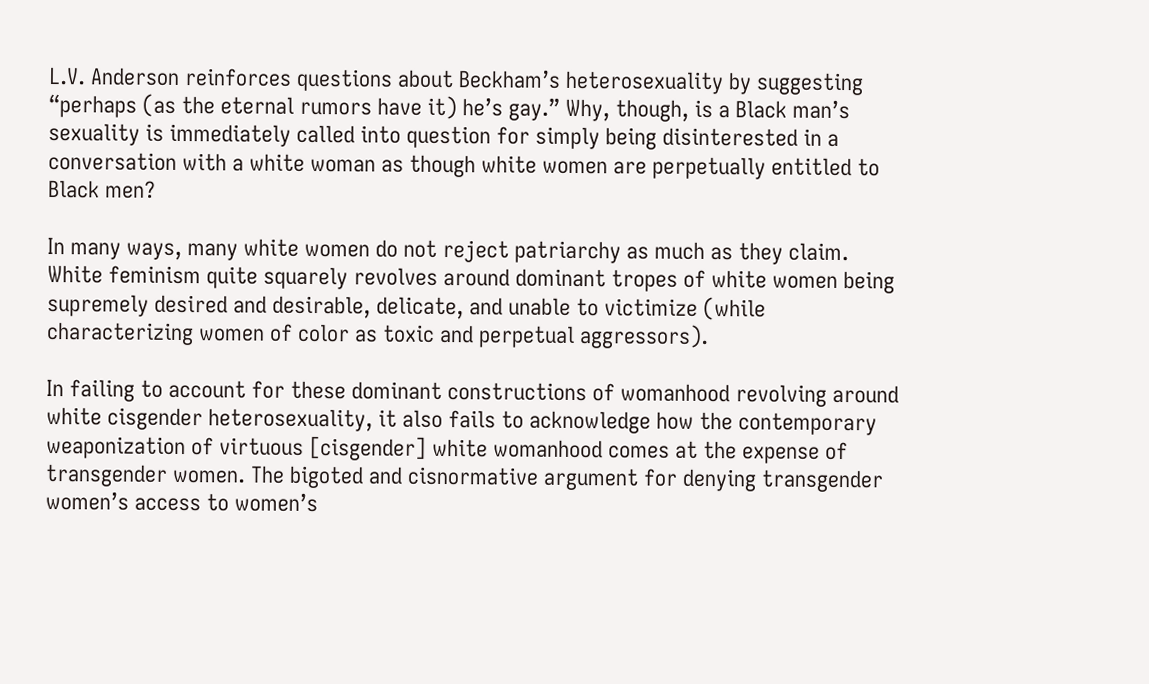L.V. Anderson reinforces questions about Beckham’s heterosexuality by suggesting “perhaps (as the eternal rumors have it) he’s gay.” Why, though, is a Black man’s sexuality is immediately called into question for simply being disinterested in a conversation with a white woman as though white women are perpetually entitled to Black men?

In many ways, many white women do not reject patriarchy as much as they claim. White feminism quite squarely revolves around dominant tropes of white women being supremely desired and desirable, delicate, and unable to victimize (while characterizing women of color as toxic and perpetual aggressors).

In failing to account for these dominant constructions of womanhood revolving around white cisgender heterosexuality, it also fails to acknowledge how the contemporary weaponization of virtuous [cisgender] white womanhood comes at the expense of transgender women. The bigoted and cisnormative argument for denying transgender women’s access to women’s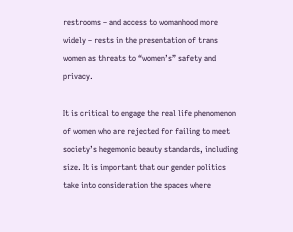restrooms – and access to womanhood more widely – rests in the presentation of trans women as threats to “women’s” safety and privacy.

It is critical to engage the real life phenomenon of women who are rejected for failing to meet society’s hegemonic beauty standards, including size. It is important that our gender politics take into consideration the spaces where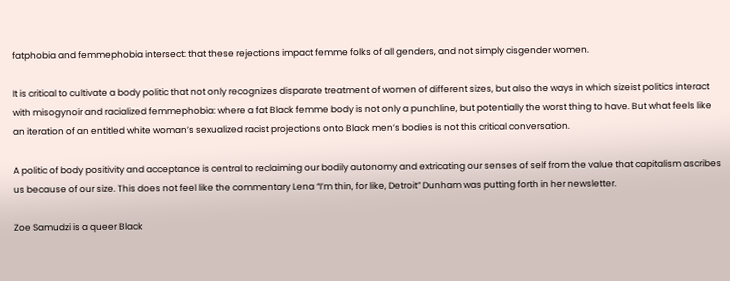fatphobia and femmephobia intersect: that these rejections impact femme folks of all genders, and not simply cisgender women.

It is critical to cultivate a body politic that not only recognizes disparate treatment of women of different sizes, but also the ways in which sizeist politics interact with misogynoir and racialized femmephobia: where a fat Black femme body is not only a punchline, but potentially the worst thing to have. But what feels like an iteration of an entitled white woman’s sexualized racist projections onto Black men’s bodies is not this critical conversation.

A politic of body positivity and acceptance is central to reclaiming our bodily autonomy and extricating our senses of self from the value that capitalism ascribes us because of our size. This does not feel like the commentary Lena “I’m thin, for like, Detroit” Dunham was putting forth in her newsletter.

Zoe Samudzi is a queer Black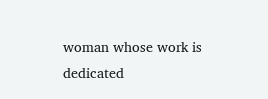woman whose work is dedicated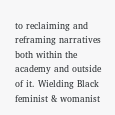to reclaiming and reframing narratives both within the academy and outside of it. Wielding Black feminist & womanist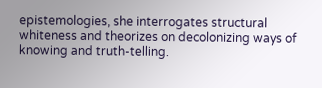epistemologies, she interrogates structural whiteness and theorizes on decolonizing ways of knowing and truth-telling.